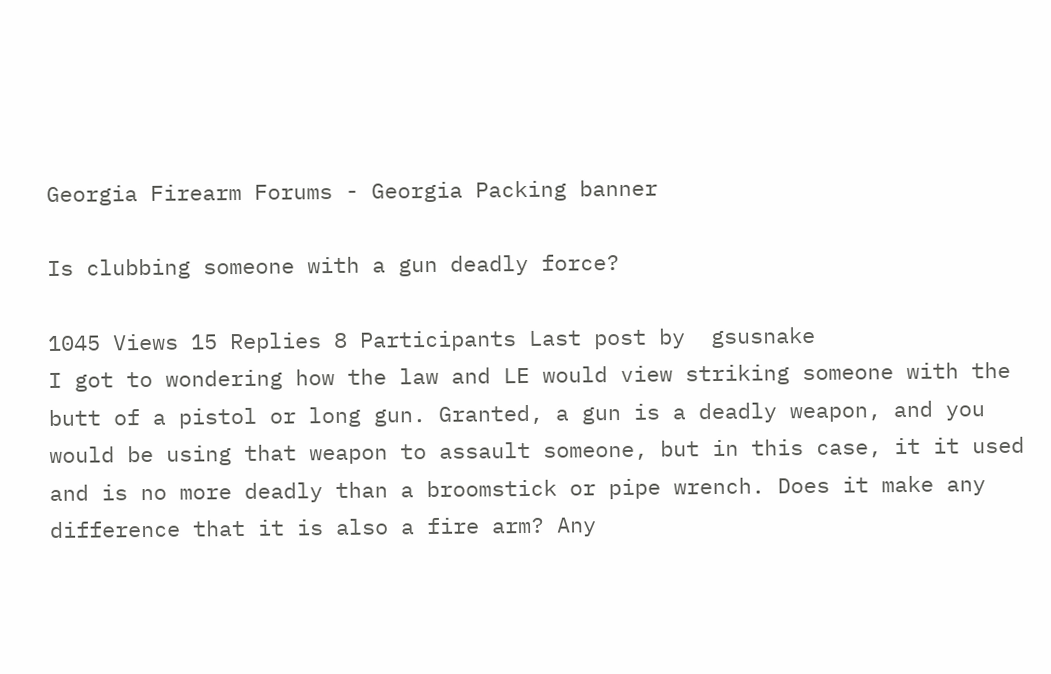Georgia Firearm Forums - Georgia Packing banner

Is clubbing someone with a gun deadly force?

1045 Views 15 Replies 8 Participants Last post by  gsusnake
I got to wondering how the law and LE would view striking someone with the butt of a pistol or long gun. Granted, a gun is a deadly weapon, and you would be using that weapon to assault someone, but in this case, it it used and is no more deadly than a broomstick or pipe wrench. Does it make any difference that it is also a fire arm? Any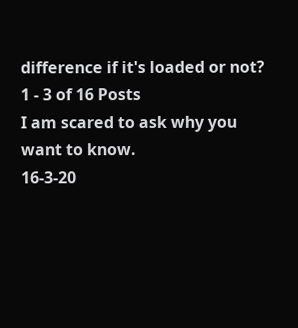difference if it's loaded or not?
1 - 3 of 16 Posts
I am scared to ask why you want to know.
16-3-20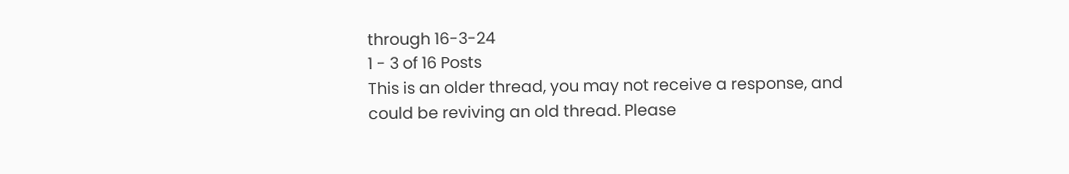through 16-3-24
1 - 3 of 16 Posts
This is an older thread, you may not receive a response, and could be reviving an old thread. Please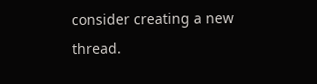consider creating a new thread.